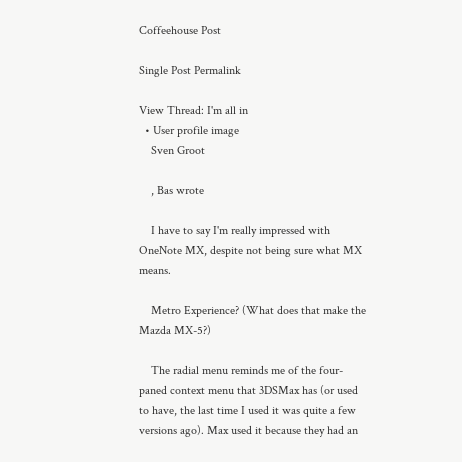Coffeehouse Post

Single Post Permalink

View Thread: I'm all in
  • User profile image
    Sven Groot

    , Bas wrote

    I have to say I'm really impressed with OneNote MX, despite not being sure what MX means.

    Metro Experience? (What does that make the Mazda MX-5?)

    The radial menu reminds me of the four-paned context menu that 3DSMax has (or used to have, the last time I used it was quite a few versions ago). Max used it because they had an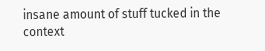insane amount of stuff tucked in the context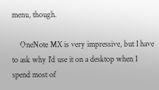menu, though.

    OneNote MX is very impressive, but I have to ask why I'd use it on a desktop when I spend most of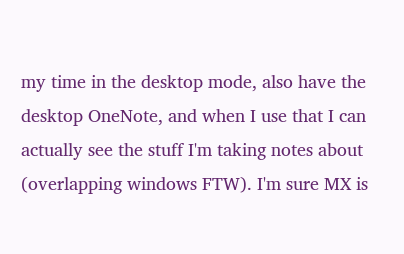my time in the desktop mode, also have the desktop OneNote, and when I use that I can actually see the stuff I'm taking notes about (overlapping windows FTW). I'm sure MX is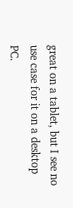great on a tablet, but I see no use case for it on a desktop PC.